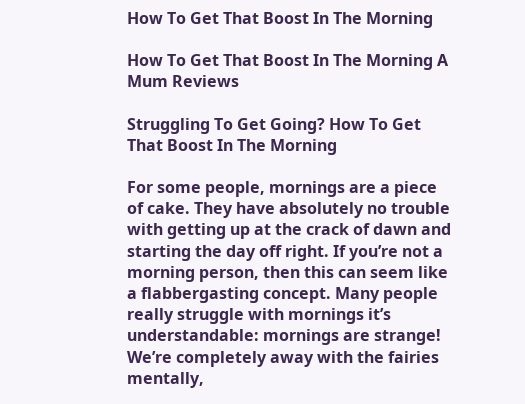How To Get That Boost In The Morning

How To Get That Boost In The Morning A Mum Reviews

Struggling To Get Going? How To Get That Boost In The Morning

For some people, mornings are a piece of cake. They have absolutely no trouble with getting up at the crack of dawn and starting the day off right. If you’re not a morning person, then this can seem like a flabbergasting concept. Many people really struggle with mornings it’s understandable: mornings are strange! We’re completely away with the fairies mentally,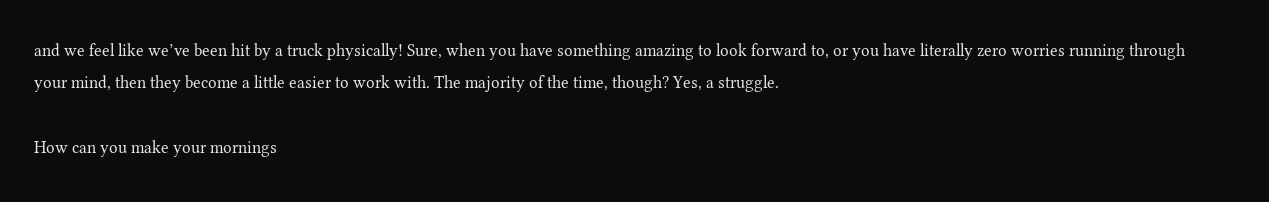and we feel like we’ve been hit by a truck physically! Sure, when you have something amazing to look forward to, or you have literally zero worries running through your mind, then they become a little easier to work with. The majority of the time, though? Yes, a struggle.

How can you make your mornings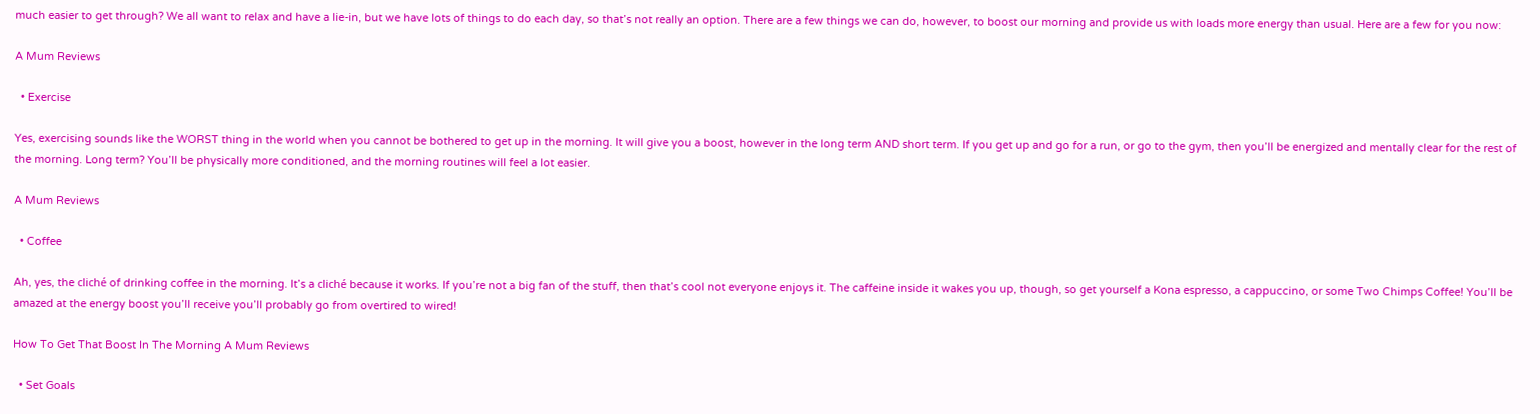much easier to get through? We all want to relax and have a lie-in, but we have lots of things to do each day, so that’s not really an option. There are a few things we can do, however, to boost our morning and provide us with loads more energy than usual. Here are a few for you now:

A Mum Reviews

  • Exercise

Yes, exercising sounds like the WORST thing in the world when you cannot be bothered to get up in the morning. It will give you a boost, however in the long term AND short term. If you get up and go for a run, or go to the gym, then you’ll be energized and mentally clear for the rest of the morning. Long term? You’ll be physically more conditioned, and the morning routines will feel a lot easier.

A Mum Reviews

  • Coffee

Ah, yes, the cliché of drinking coffee in the morning. It’s a cliché because it works. If you’re not a big fan of the stuff, then that’s cool not everyone enjoys it. The caffeine inside it wakes you up, though, so get yourself a Kona espresso, a cappuccino, or some Two Chimps Coffee! You’ll be amazed at the energy boost you’ll receive you’ll probably go from overtired to wired!

How To Get That Boost In The Morning A Mum Reviews

  • Set Goals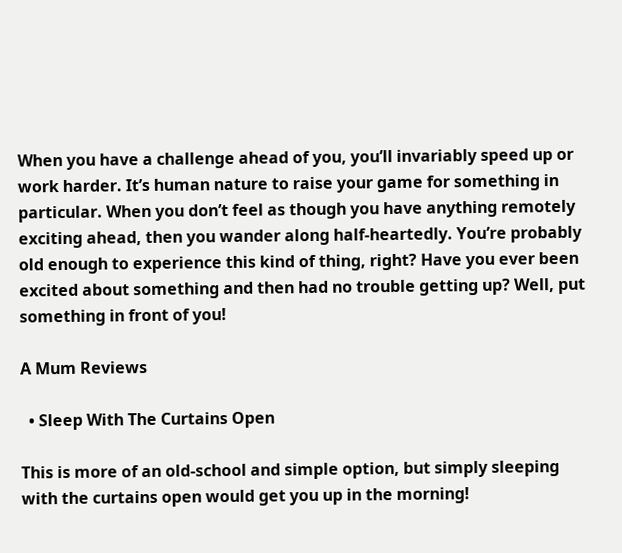When you have a challenge ahead of you, you’ll invariably speed up or work harder. It’s human nature to raise your game for something in particular. When you don’t feel as though you have anything remotely exciting ahead, then you wander along half-heartedly. You’re probably old enough to experience this kind of thing, right? Have you ever been excited about something and then had no trouble getting up? Well, put something in front of you!

A Mum Reviews

  • Sleep With The Curtains Open

This is more of an old-school and simple option, but simply sleeping with the curtains open would get you up in the morning!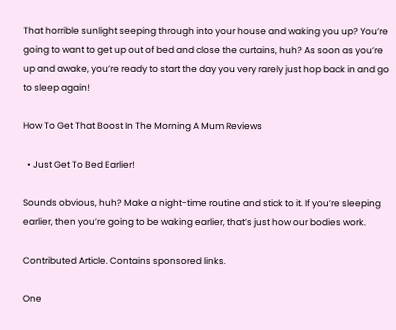That horrible sunlight seeping through into your house and waking you up? You’re going to want to get up out of bed and close the curtains, huh? As soon as you’re up and awake, you’re ready to start the day you very rarely just hop back in and go to sleep again!

How To Get That Boost In The Morning A Mum Reviews

  • Just Get To Bed Earlier!

Sounds obvious, huh? Make a night-time routine and stick to it. If you’re sleeping earlier, then you’re going to be waking earlier, that’s just how our bodies work.

Contributed Article. Contains sponsored links.

One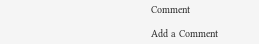Comment

Add a Comment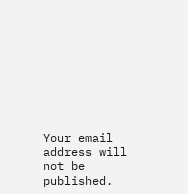Your email address will not be published.